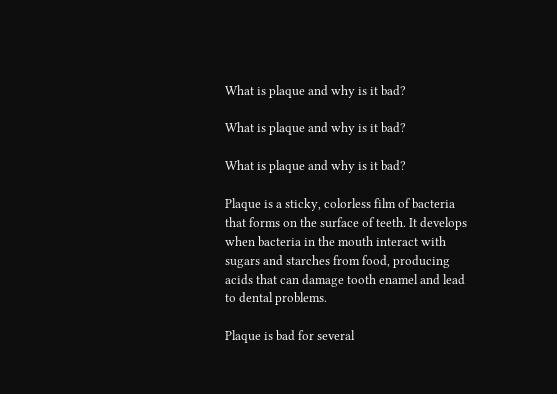What is plaque and why is it bad?

What is plaque and why is it bad?

What is plaque and why is it bad?

Plaque is a sticky, colorless film of bacteria that forms on the surface of teeth. It develops when bacteria in the mouth interact with sugars and starches from food, producing acids that can damage tooth enamel and lead to dental problems.

Plaque is bad for several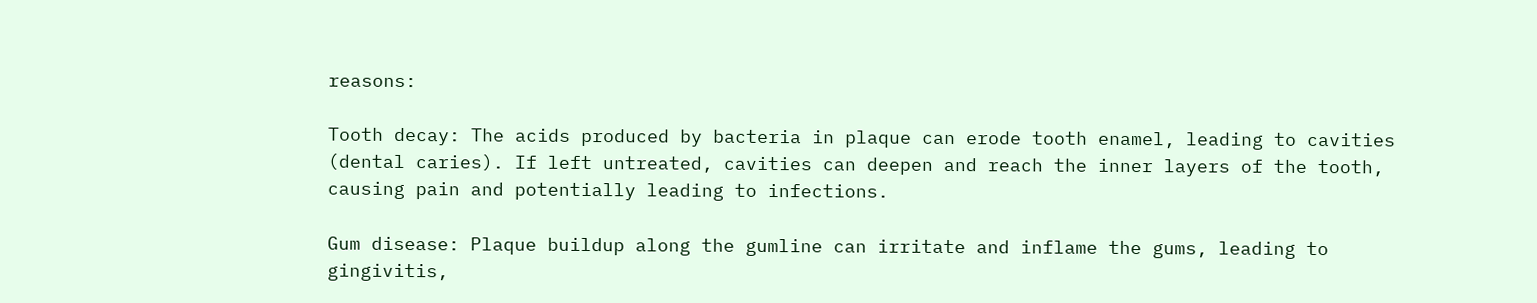reasons:

Tooth decay: The acids produced by bacteria in plaque can erode tooth enamel, leading to cavities (dental caries). If left untreated, cavities can deepen and reach the inner layers of the tooth, causing pain and potentially leading to infections.

Gum disease: Plaque buildup along the gumline can irritate and inflame the gums, leading to gingivitis,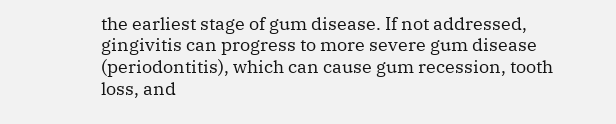the earliest stage of gum disease. If not addressed, gingivitis can progress to more severe gum disease (periodontitis), which can cause gum recession, tooth loss, and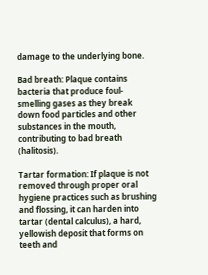damage to the underlying bone.

Bad breath: Plaque contains bacteria that produce foul-smelling gases as they break down food particles and other substances in the mouth, contributing to bad breath (halitosis).

Tartar formation: If plaque is not removed through proper oral hygiene practices such as brushing and flossing, it can harden into tartar (dental calculus), a hard, yellowish deposit that forms on teeth and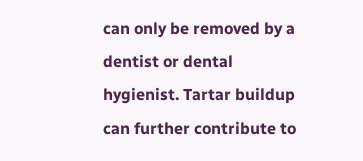can only be removed by a dentist or dental hygienist. Tartar buildup can further contribute to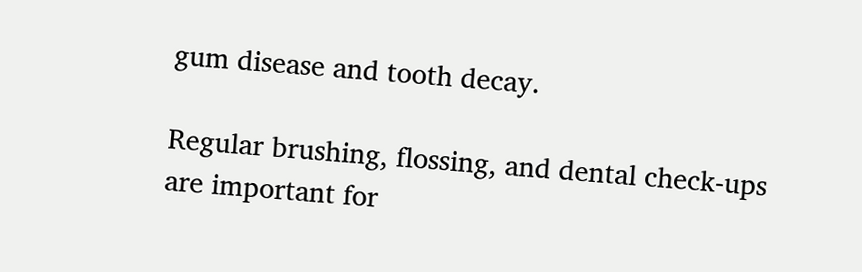gum disease and tooth decay.

Regular brushing, flossing, and dental check-ups are important for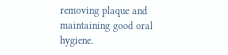removing plaque and maintaining good oral hygiene.